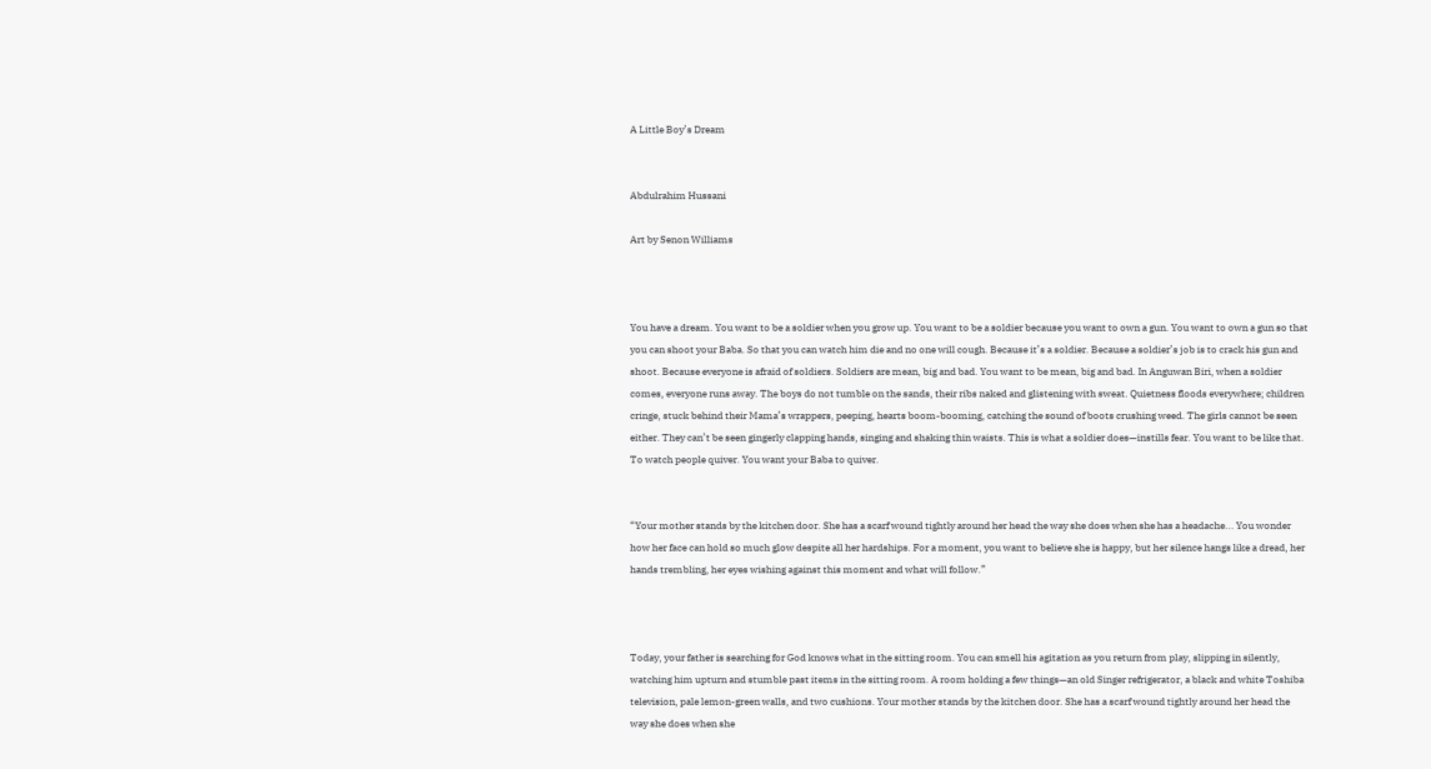A Little Boy’s Dream


Abdulrahim Hussani

Art by Senon Williams



You have a dream. You want to be a soldier when you grow up. You want to be a soldier because you want to own a gun. You want to own a gun so that you can shoot your Baba. So that you can watch him die and no one will cough. Because it’s a soldier. Because a soldier’s job is to crack his gun and shoot. Because everyone is afraid of soldiers. Soldiers are mean, big and bad. You want to be mean, big and bad. In Anguwan Biri, when a soldier comes, everyone runs away. The boys do not tumble on the sands, their ribs naked and glistening with sweat. Quietness floods everywhere; children cringe, stuck behind their Mama’s wrappers, peeping, hearts boom-booming, catching the sound of boots crushing weed. The girls cannot be seen either. They can’t be seen gingerly clapping hands, singing and shaking thin waists. This is what a soldier does—instills fear. You want to be like that. To watch people quiver. You want your Baba to quiver.


“Your mother stands by the kitchen door. She has a scarf wound tightly around her head the way she does when she has a headache... You wonder how her face can hold so much glow despite all her hardships. For a moment, you want to believe she is happy, but her silence hangs like a dread, her hands trembling, her eyes wishing against this moment and what will follow.”



Today, your father is searching for God knows what in the sitting room. You can smell his agitation as you return from play, slipping in silently, watching him upturn and stumble past items in the sitting room. A room holding a few things—an old Singer refrigerator, a black and white Toshiba television, pale lemon-green walls, and two cushions. Your mother stands by the kitchen door. She has a scarf wound tightly around her head the way she does when she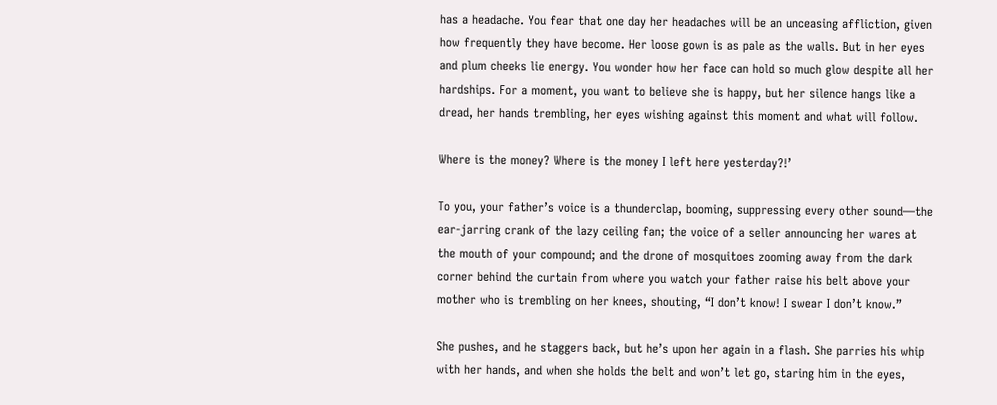has a headache. You fear that one day her headaches will be an unceasing affliction, given how frequently they have become. Her loose gown is as pale as the walls. But in her eyes and plum cheeks lie energy. You wonder how her face can hold so much glow despite all her hardships. For a moment, you want to believe she is happy, but her silence hangs like a dread, her hands trembling, her eyes wishing against this moment and what will follow.

Where is the money? Where is the money I left here yesterday?!’

To you, your father’s voice is a thunderclap, booming, suppressing every other sound—the ear-jarring crank of the lazy ceiling fan; the voice of a seller announcing her wares at the mouth of your compound; and the drone of mosquitoes zooming away from the dark corner behind the curtain from where you watch your father raise his belt above your mother who is trembling on her knees, shouting, “I don’t know! I swear I don’t know.”

She pushes, and he staggers back, but he’s upon her again in a flash. She parries his whip with her hands, and when she holds the belt and won’t let go, staring him in the eyes,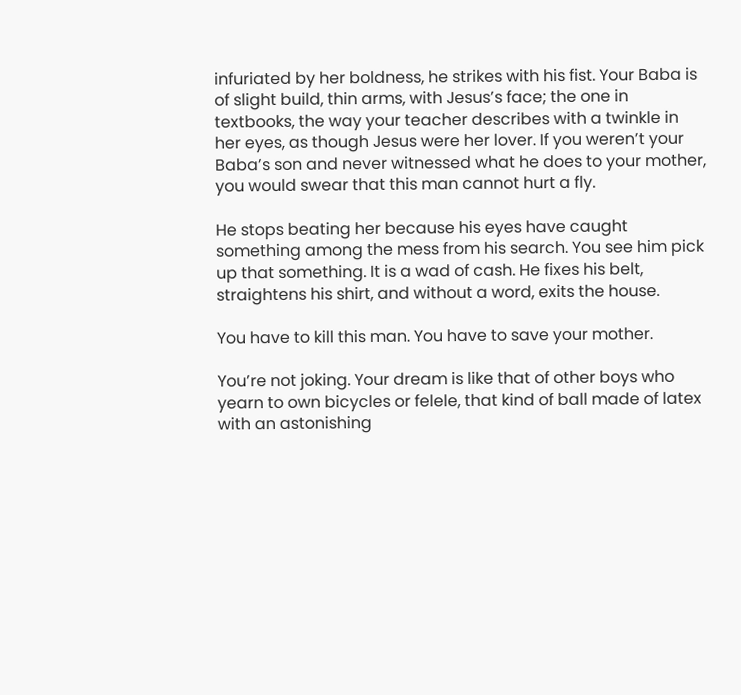infuriated by her boldness, he strikes with his fist. Your Baba is of slight build, thin arms, with Jesus’s face; the one in textbooks, the way your teacher describes with a twinkle in her eyes, as though Jesus were her lover. If you weren’t your Baba’s son and never witnessed what he does to your mother, you would swear that this man cannot hurt a fly.

He stops beating her because his eyes have caught something among the mess from his search. You see him pick up that something. It is a wad of cash. He fixes his belt, straightens his shirt, and without a word, exits the house.

You have to kill this man. You have to save your mother.

You’re not joking. Your dream is like that of other boys who yearn to own bicycles or felele, that kind of ball made of latex with an astonishing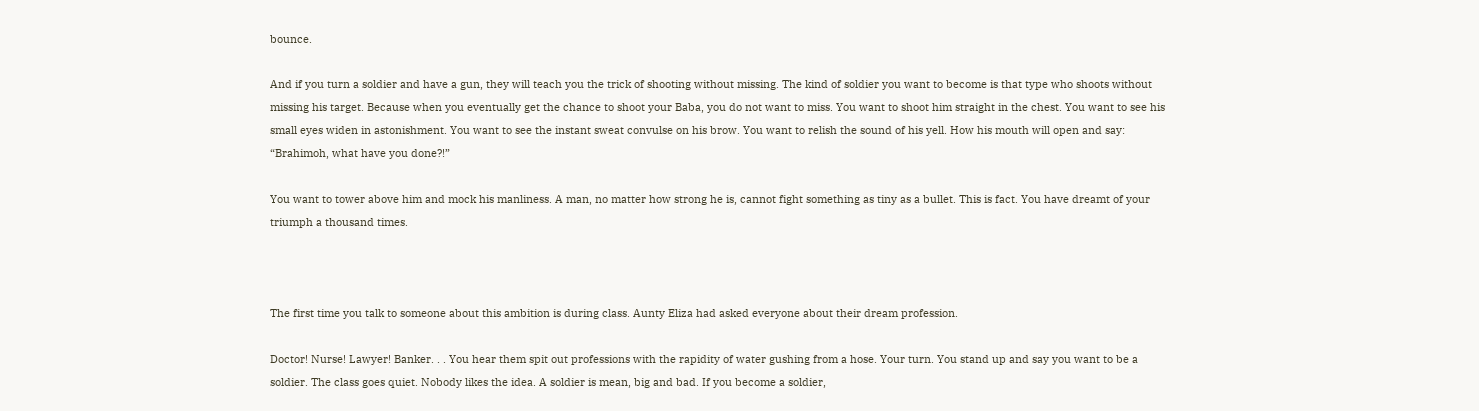bounce.

And if you turn a soldier and have a gun, they will teach you the trick of shooting without missing. The kind of soldier you want to become is that type who shoots without missing his target. Because when you eventually get the chance to shoot your Baba, you do not want to miss. You want to shoot him straight in the chest. You want to see his small eyes widen in astonishment. You want to see the instant sweat convulse on his brow. You want to relish the sound of his yell. How his mouth will open and say: “Brahimoh, what have you done?!”

You want to tower above him and mock his manliness. A man, no matter how strong he is, cannot fight something as tiny as a bullet. This is fact. You have dreamt of your triumph a thousand times.



The first time you talk to someone about this ambition is during class. Aunty Eliza had asked everyone about their dream profession.

Doctor! Nurse! Lawyer! Banker. . . You hear them spit out professions with the rapidity of water gushing from a hose. Your turn. You stand up and say you want to be a soldier. The class goes quiet. Nobody likes the idea. A soldier is mean, big and bad. If you become a soldier,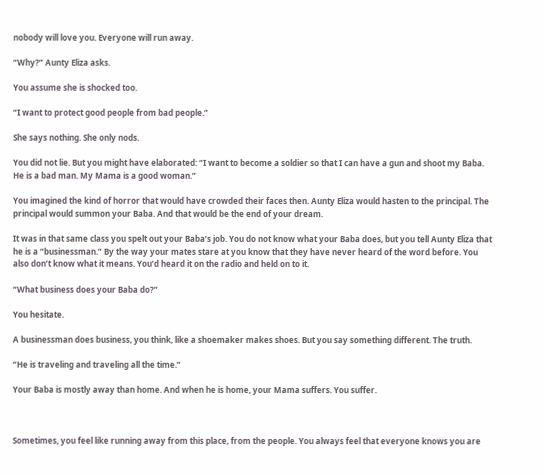nobody will love you. Everyone will run away.

“Why?” Aunty Eliza asks.

You assume she is shocked too.

“I want to protect good people from bad people.”

She says nothing. She only nods.

You did not lie. But you might have elaborated: “I want to become a soldier so that I can have a gun and shoot my Baba. He is a bad man. My Mama is a good woman.”

You imagined the kind of horror that would have crowded their faces then. Aunty Eliza would hasten to the principal. The principal would summon your Baba. And that would be the end of your dream.

It was in that same class you spelt out your Baba’s job. You do not know what your Baba does, but you tell Aunty Eliza that he is a “businessman.” By the way your mates stare at you know that they have never heard of the word before. You also don’t know what it means. You’d heard it on the radio and held on to it.

“What business does your Baba do?”

You hesitate.

A businessman does business, you think, like a shoemaker makes shoes. But you say something different. The truth.

“He is traveling and traveling all the time.”

Your Baba is mostly away than home. And when he is home, your Mama suffers. You suffer.



Sometimes, you feel like running away from this place, from the people. You always feel that everyone knows you are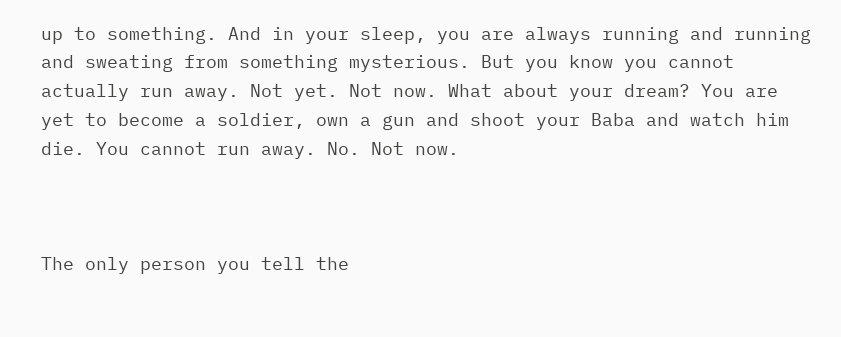up to something. And in your sleep, you are always running and running and sweating from something mysterious. But you know you cannot actually run away. Not yet. Not now. What about your dream? You are yet to become a soldier, own a gun and shoot your Baba and watch him die. You cannot run away. No. Not now.



The only person you tell the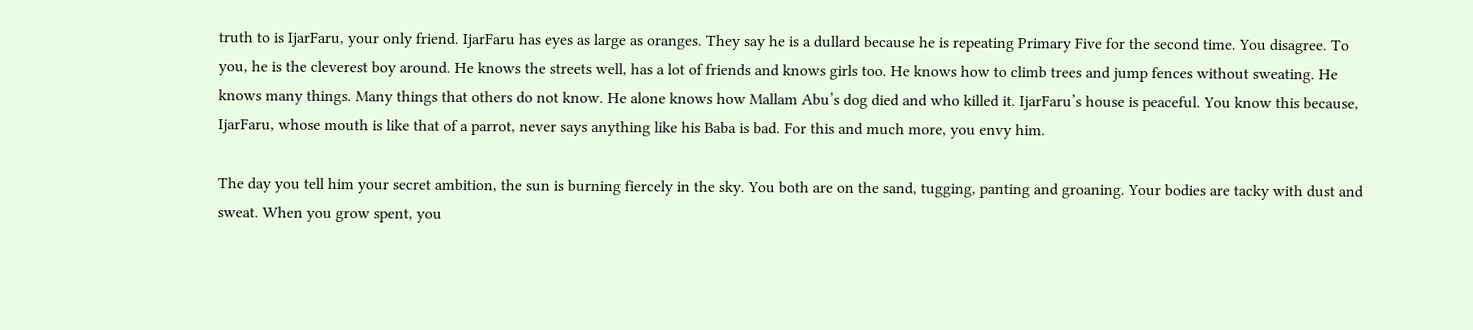truth to is IjarFaru, your only friend. IjarFaru has eyes as large as oranges. They say he is a dullard because he is repeating Primary Five for the second time. You disagree. To you, he is the cleverest boy around. He knows the streets well, has a lot of friends and knows girls too. He knows how to climb trees and jump fences without sweating. He knows many things. Many things that others do not know. He alone knows how Mallam Abu’s dog died and who killed it. IjarFaru’s house is peaceful. You know this because, IjarFaru, whose mouth is like that of a parrot, never says anything like his Baba is bad. For this and much more, you envy him.

The day you tell him your secret ambition, the sun is burning fiercely in the sky. You both are on the sand, tugging, panting and groaning. Your bodies are tacky with dust and sweat. When you grow spent, you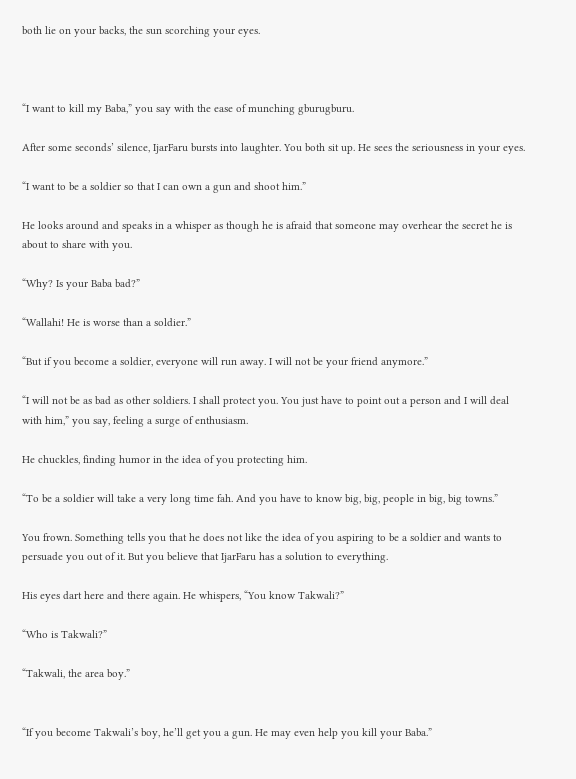both lie on your backs, the sun scorching your eyes.



“I want to kill my Baba,” you say with the ease of munching gburugburu.

After some seconds’ silence, IjarFaru bursts into laughter. You both sit up. He sees the seriousness in your eyes.

“I want to be a soldier so that I can own a gun and shoot him.”

He looks around and speaks in a whisper as though he is afraid that someone may overhear the secret he is about to share with you.

“Why? Is your Baba bad?”

“Wallahi! He is worse than a soldier.”

“But if you become a soldier, everyone will run away. I will not be your friend anymore.”

“I will not be as bad as other soldiers. I shall protect you. You just have to point out a person and I will deal with him,” you say, feeling a surge of enthusiasm.

He chuckles, finding humor in the idea of you protecting him.

“To be a soldier will take a very long time fah. And you have to know big, big, people in big, big towns.”

You frown. Something tells you that he does not like the idea of you aspiring to be a soldier and wants to persuade you out of it. But you believe that IjarFaru has a solution to everything.

His eyes dart here and there again. He whispers, “You know Takwali?”

“Who is Takwali?”

“Takwali, the area boy.”


“If you become Takwali’s boy, he’ll get you a gun. He may even help you kill your Baba.”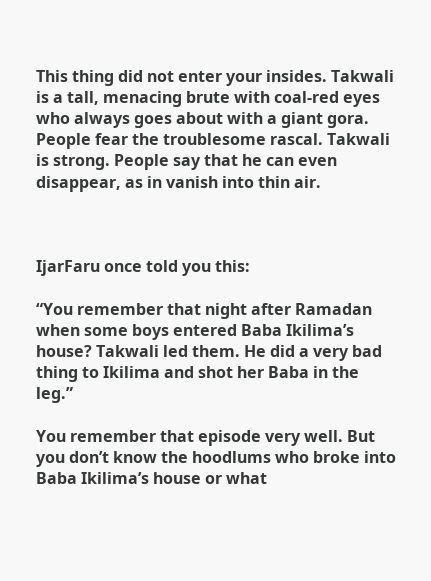This thing did not enter your insides. Takwali is a tall, menacing brute with coal-red eyes who always goes about with a giant gora. People fear the troublesome rascal. Takwali is strong. People say that he can even disappear, as in vanish into thin air.



IjarFaru once told you this:

“You remember that night after Ramadan when some boys entered Baba Ikilima’s house? Takwali led them. He did a very bad thing to Ikilima and shot her Baba in the leg.”

You remember that episode very well. But you don’t know the hoodlums who broke into Baba Ikilima’s house or what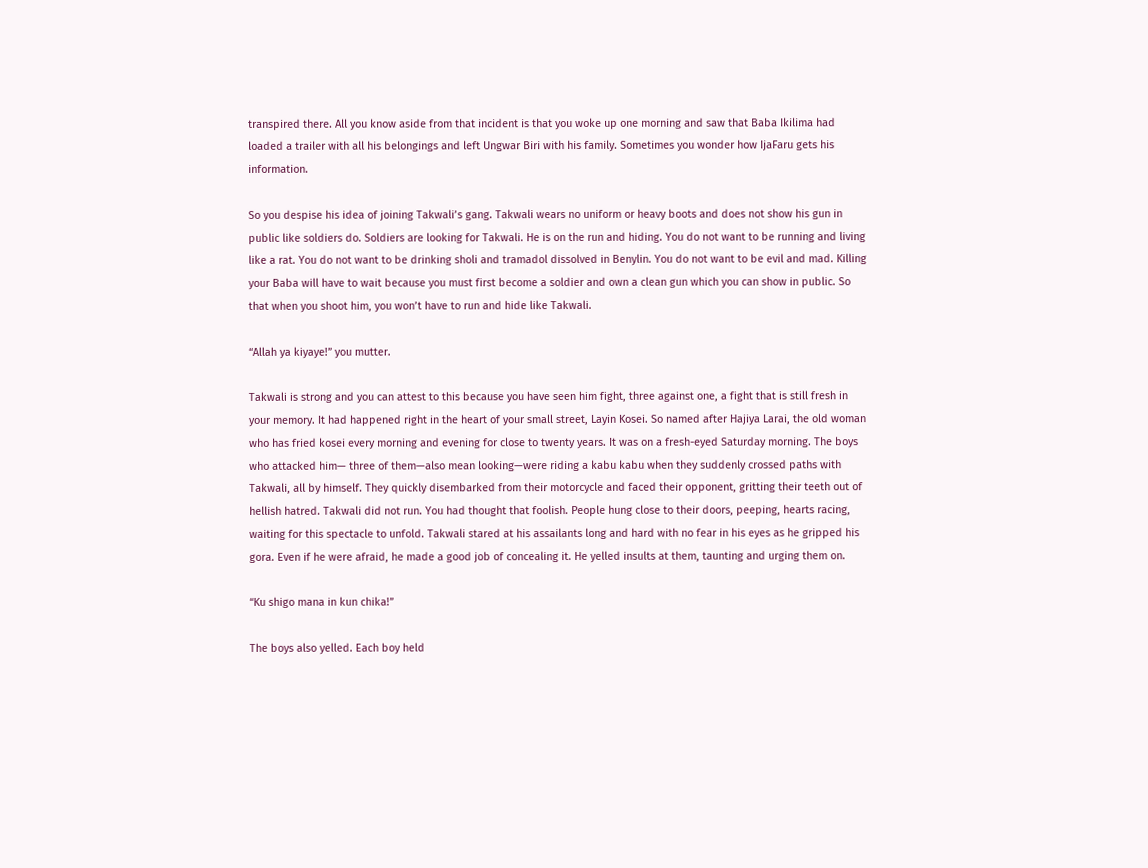transpired there. All you know aside from that incident is that you woke up one morning and saw that Baba Ikilima had loaded a trailer with all his belongings and left Ungwar Biri with his family. Sometimes you wonder how IjaFaru gets his information.

So you despise his idea of joining Takwali’s gang. Takwali wears no uniform or heavy boots and does not show his gun in public like soldiers do. Soldiers are looking for Takwali. He is on the run and hiding. You do not want to be running and living like a rat. You do not want to be drinking sholi and tramadol dissolved in Benylin. You do not want to be evil and mad. Killing your Baba will have to wait because you must first become a soldier and own a clean gun which you can show in public. So that when you shoot him, you won’t have to run and hide like Takwali.

“Allah ya kiyaye!” you mutter.

Takwali is strong and you can attest to this because you have seen him fight, three against one, a fight that is still fresh in your memory. It had happened right in the heart of your small street, Layin Kosei. So named after Hajiya Larai, the old woman who has fried kosei every morning and evening for close to twenty years. It was on a fresh-eyed Saturday morning. The boys who attacked him— three of them—also mean looking—were riding a kabu kabu when they suddenly crossed paths with Takwali, all by himself. They quickly disembarked from their motorcycle and faced their opponent, gritting their teeth out of hellish hatred. Takwali did not run. You had thought that foolish. People hung close to their doors, peeping, hearts racing, waiting for this spectacle to unfold. Takwali stared at his assailants long and hard with no fear in his eyes as he gripped his gora. Even if he were afraid, he made a good job of concealing it. He yelled insults at them, taunting and urging them on.

“Ku shigo mana in kun chika!”

The boys also yelled. Each boy held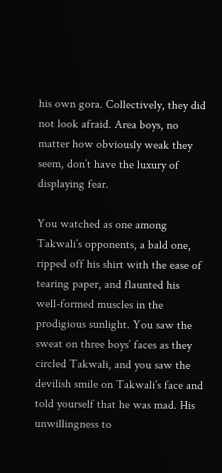his own gora. Collectively, they did not look afraid. Area boys, no matter how obviously weak they seem, don’t have the luxury of displaying fear.

You watched as one among Takwali’s opponents, a bald one, ripped off his shirt with the ease of tearing paper, and flaunted his well-formed muscles in the prodigious sunlight. You saw the sweat on three boys’ faces as they circled Takwali, and you saw the devilish smile on Takwali’s face and told yourself that he was mad. His unwillingness to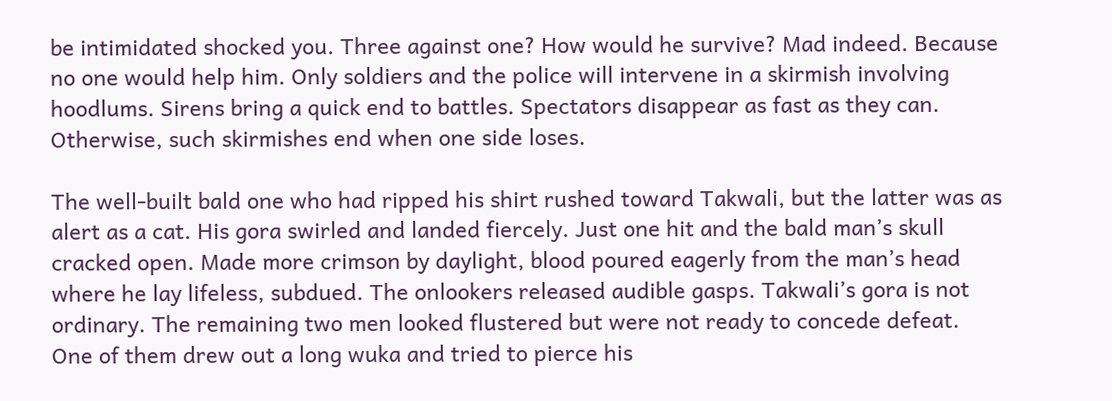be intimidated shocked you. Three against one? How would he survive? Mad indeed. Because no one would help him. Only soldiers and the police will intervene in a skirmish involving hoodlums. Sirens bring a quick end to battles. Spectators disappear as fast as they can. Otherwise, such skirmishes end when one side loses.

The well-built bald one who had ripped his shirt rushed toward Takwali, but the latter was as alert as a cat. His gora swirled and landed fiercely. Just one hit and the bald man’s skull cracked open. Made more crimson by daylight, blood poured eagerly from the man’s head where he lay lifeless, subdued. The onlookers released audible gasps. Takwali’s gora is not ordinary. The remaining two men looked flustered but were not ready to concede defeat. One of them drew out a long wuka and tried to pierce his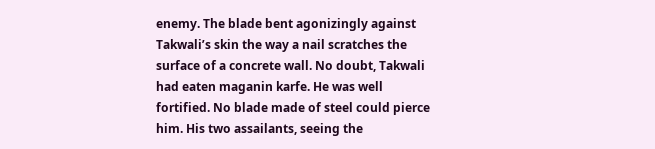enemy. The blade bent agonizingly against Takwali’s skin the way a nail scratches the surface of a concrete wall. No doubt, Takwali had eaten maganin karfe. He was well fortified. No blade made of steel could pierce him. His two assailants, seeing the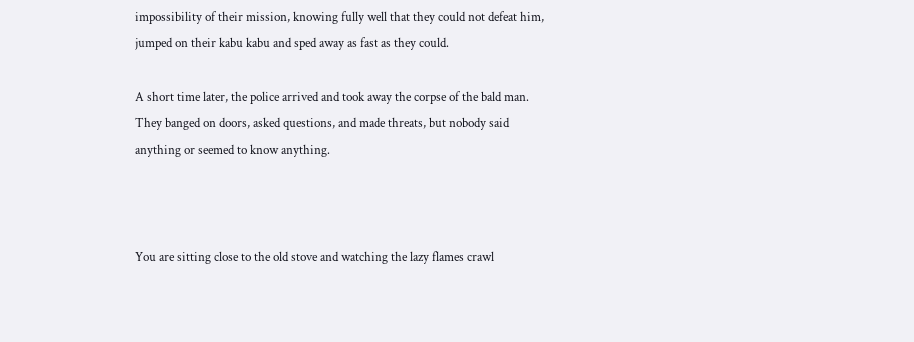impossibility of their mission, knowing fully well that they could not defeat him, jumped on their kabu kabu and sped away as fast as they could.

A short time later, the police arrived and took away the corpse of the bald man. They banged on doors, asked questions, and made threats, but nobody said anything or seemed to know anything.



You are sitting close to the old stove and watching the lazy flames crawl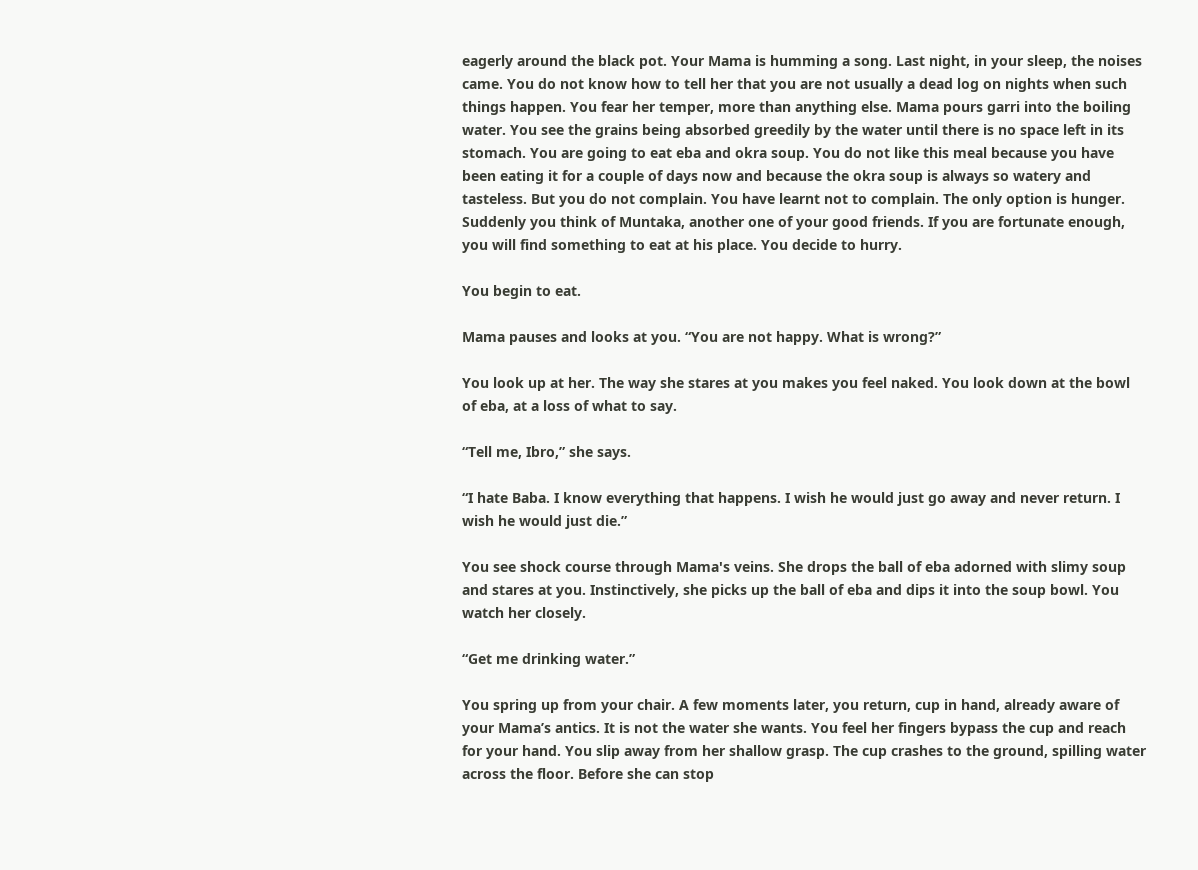eagerly around the black pot. Your Mama is humming a song. Last night, in your sleep, the noises came. You do not know how to tell her that you are not usually a dead log on nights when such things happen. You fear her temper, more than anything else. Mama pours garri into the boiling water. You see the grains being absorbed greedily by the water until there is no space left in its stomach. You are going to eat eba and okra soup. You do not like this meal because you have been eating it for a couple of days now and because the okra soup is always so watery and tasteless. But you do not complain. You have learnt not to complain. The only option is hunger. Suddenly you think of Muntaka, another one of your good friends. If you are fortunate enough, you will find something to eat at his place. You decide to hurry.

You begin to eat.

Mama pauses and looks at you. “You are not happy. What is wrong?”

You look up at her. The way she stares at you makes you feel naked. You look down at the bowl of eba, at a loss of what to say.

“Tell me, Ibro,” she says.

“I hate Baba. I know everything that happens. I wish he would just go away and never return. I wish he would just die.”

You see shock course through Mama's veins. She drops the ball of eba adorned with slimy soup and stares at you. Instinctively, she picks up the ball of eba and dips it into the soup bowl. You watch her closely.

“Get me drinking water.”

You spring up from your chair. A few moments later, you return, cup in hand, already aware of your Mama’s antics. It is not the water she wants. You feel her fingers bypass the cup and reach for your hand. You slip away from her shallow grasp. The cup crashes to the ground, spilling water across the floor. Before she can stop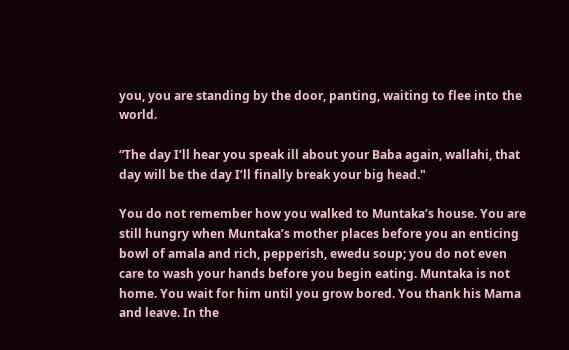you, you are standing by the door, panting, waiting to flee into the world.

“The day I’ll hear you speak ill about your Baba again, wallahi, that day will be the day I’ll finally break your big head."

You do not remember how you walked to Muntaka’s house. You are still hungry when Muntaka’s mother places before you an enticing bowl of amala and rich, pepperish, ewedu soup; you do not even care to wash your hands before you begin eating. Muntaka is not home. You wait for him until you grow bored. You thank his Mama and leave. In the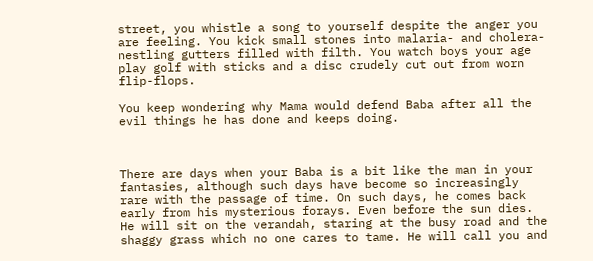street, you whistle a song to yourself despite the anger you are feeling. You kick small stones into malaria- and cholera-nestling gutters filled with filth. You watch boys your age play golf with sticks and a disc crudely cut out from worn flip-flops.

You keep wondering why Mama would defend Baba after all the evil things he has done and keeps doing.



There are days when your Baba is a bit like the man in your fantasies, although such days have become so increasingly rare with the passage of time. On such days, he comes back early from his mysterious forays. Even before the sun dies. He will sit on the verandah, staring at the busy road and the shaggy grass which no one cares to tame. He will call you and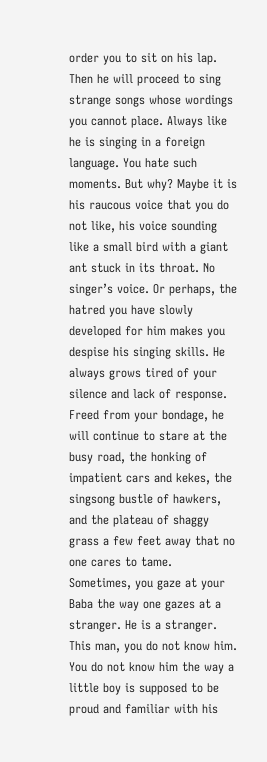order you to sit on his lap. Then he will proceed to sing strange songs whose wordings you cannot place. Always like he is singing in a foreign language. You hate such moments. But why? Maybe it is his raucous voice that you do not like, his voice sounding like a small bird with a giant ant stuck in its throat. No singer’s voice. Or perhaps, the hatred you have slowly developed for him makes you despise his singing skills. He always grows tired of your silence and lack of response. Freed from your bondage, he will continue to stare at the busy road, the honking of impatient cars and kekes, the singsong bustle of hawkers, and the plateau of shaggy grass a few feet away that no one cares to tame. Sometimes, you gaze at your Baba the way one gazes at a stranger. He is a stranger. This man, you do not know him. You do not know him the way a little boy is supposed to be proud and familiar with his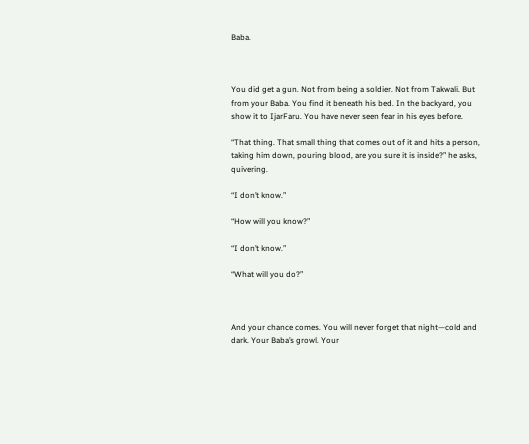Baba.



You did get a gun. Not from being a soldier. Not from Takwali. But from your Baba. You find it beneath his bed. In the backyard, you show it to IjarFaru. You have never seen fear in his eyes before.

“That thing. That small thing that comes out of it and hits a person, taking him down, pouring blood, are you sure it is inside?” he asks, quivering.

“I don’t know.”

“How will you know?”

“I don’t know.”

“What will you do?”



And your chance comes. You will never forget that night—cold and dark. Your Baba’s growl. Your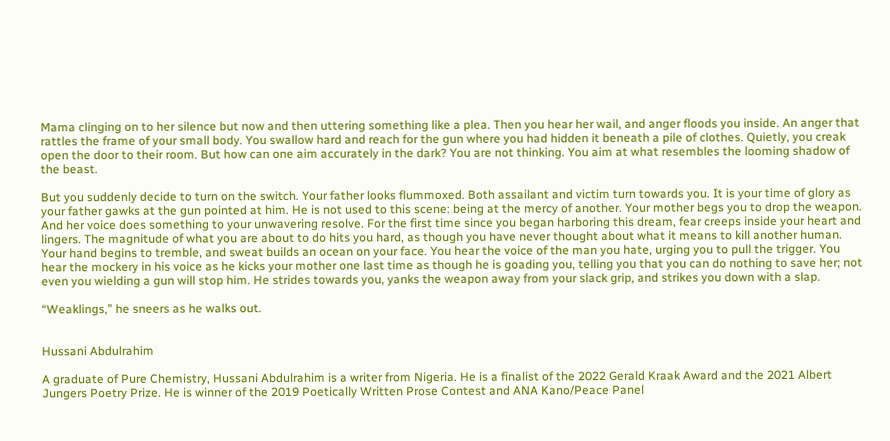Mama clinging on to her silence but now and then uttering something like a plea. Then you hear her wail, and anger floods you inside. An anger that rattles the frame of your small body. You swallow hard and reach for the gun where you had hidden it beneath a pile of clothes. Quietly, you creak open the door to their room. But how can one aim accurately in the dark? You are not thinking. You aim at what resembles the looming shadow of the beast.

But you suddenly decide to turn on the switch. Your father looks flummoxed. Both assailant and victim turn towards you. It is your time of glory as your father gawks at the gun pointed at him. He is not used to this scene: being at the mercy of another. Your mother begs you to drop the weapon. And her voice does something to your unwavering resolve. For the first time since you began harboring this dream, fear creeps inside your heart and lingers. The magnitude of what you are about to do hits you hard, as though you have never thought about what it means to kill another human. Your hand begins to tremble, and sweat builds an ocean on your face. You hear the voice of the man you hate, urging you to pull the trigger. You hear the mockery in his voice as he kicks your mother one last time as though he is goading you, telling you that you can do nothing to save her; not even you wielding a gun will stop him. He strides towards you, yanks the weapon away from your slack grip, and strikes you down with a slap.

“Weaklings,” he sneers as he walks out.


Hussani Abdulrahim

A graduate of Pure Chemistry, Hussani Abdulrahim is a writer from Nigeria. He is a finalist of the 2022 Gerald Kraak Award and the 2021 Albert Jungers Poetry Prize. He is winner of the 2019 Poetically Written Prose Contest and ANA Kano/Peace Panel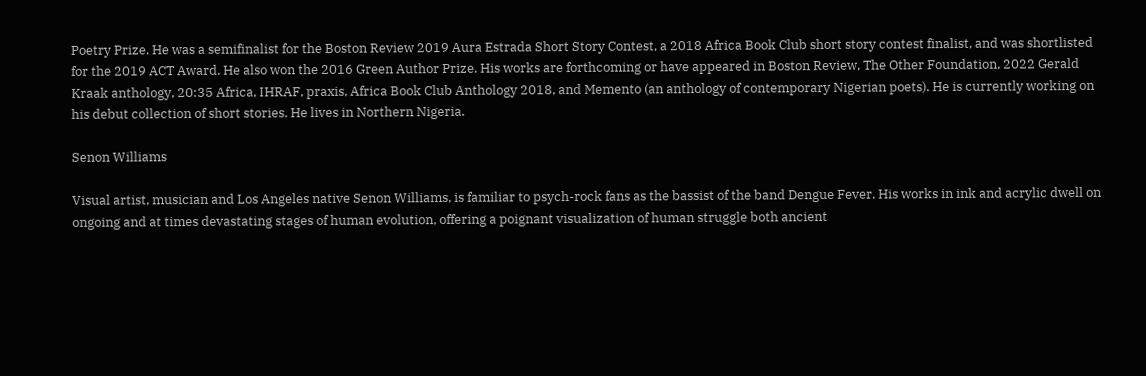Poetry Prize. He was a semifinalist for the Boston Review 2019 Aura Estrada Short Story Contest, a 2018 Africa Book Club short story contest finalist, and was shortlisted for the 2019 ACT Award. He also won the 2016 Green Author Prize. His works are forthcoming or have appeared in Boston Review, The Other Foundation, 2022 Gerald Kraak anthology, 20:35 Africa, IHRAF, praxis, Africa Book Club Anthology 2018, and Memento (an anthology of contemporary Nigerian poets). He is currently working on his debut collection of short stories. He lives in Northern Nigeria.

Senon Williams

Visual artist, musician and Los Angeles native Senon Williams, is familiar to psych-rock fans as the bassist of the band Dengue Fever. His works in ink and acrylic dwell on ongoing and at times devastating stages of human evolution, offering a poignant visualization of human struggle both ancient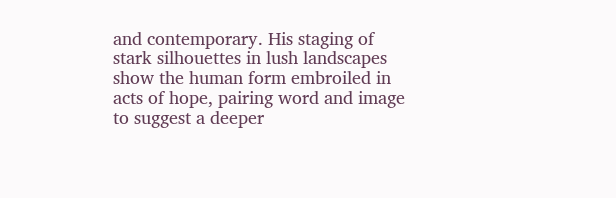and contemporary. His staging of stark silhouettes in lush landscapes show the human form embroiled in acts of hope, pairing word and image to suggest a deeper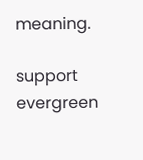meaning.

support evergreen